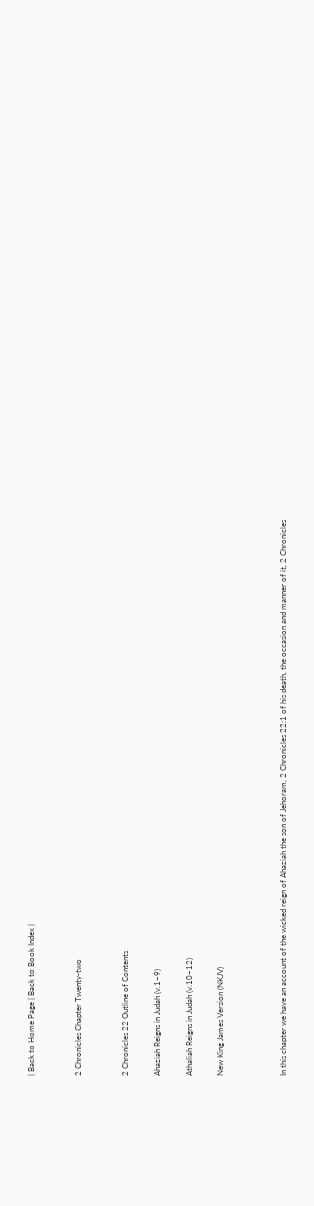| Back to Home Page | Back to Book Index |


2 Chronicles Chapter Twenty-two


2 Chronicles 22 Outline of Contents

Ahaziah Reigns in Judah (v.1~9)

Athaliah Reigns in Judah (v.10~12)

New King James Version (NKJV)



In this chapter we have an account of the wicked reign of Ahaziah the son of Jehoram, 2 Chronicles 22:1 of his death, the occasion and manner of it, 2 Chronicles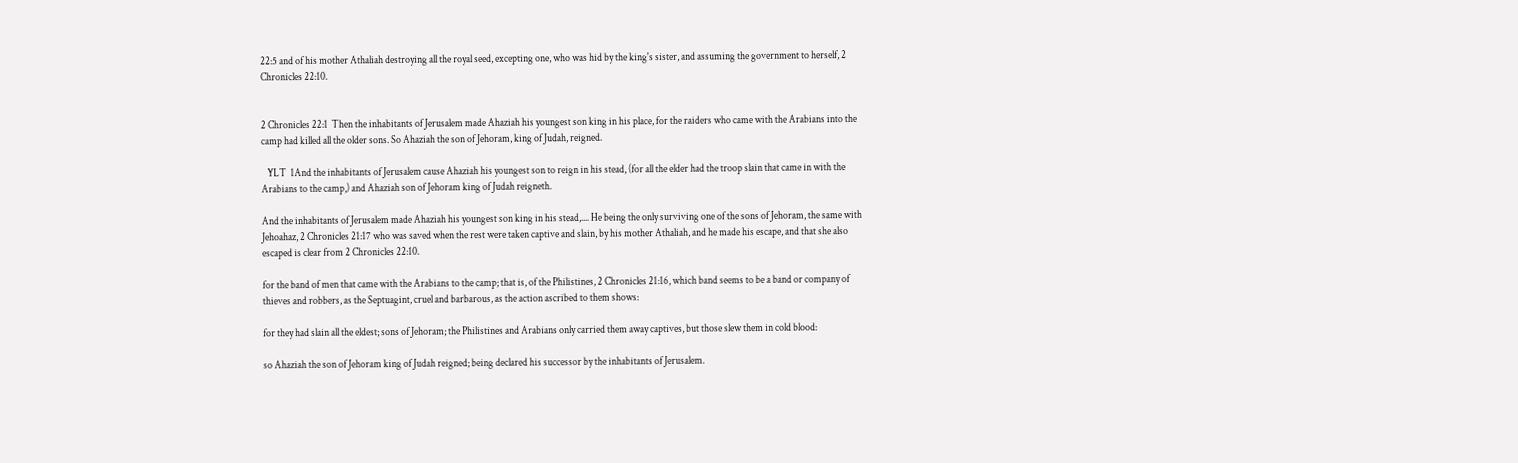22:5 and of his mother Athaliah destroying all the royal seed, excepting one, who was hid by the king's sister, and assuming the government to herself, 2 Chronicles 22:10.


2 Chronicles 22:1  Then the inhabitants of Jerusalem made Ahaziah his youngest son king in his place, for the raiders who came with the Arabians into the camp had killed all the older sons. So Ahaziah the son of Jehoram, king of Judah, reigned.

   YLT  1And the inhabitants of Jerusalem cause Ahaziah his youngest son to reign in his stead, (for all the elder had the troop slain that came in with the Arabians to the camp,) and Ahaziah son of Jehoram king of Judah reigneth.

And the inhabitants of Jerusalem made Ahaziah his youngest son king in his stead,.... He being the only surviving one of the sons of Jehoram, the same with Jehoahaz, 2 Chronicles 21:17 who was saved when the rest were taken captive and slain, by his mother Athaliah, and he made his escape, and that she also escaped is clear from 2 Chronicles 22:10.

for the band of men that came with the Arabians to the camp; that is, of the Philistines, 2 Chronicles 21:16, which band seems to be a band or company of thieves and robbers, as the Septuagint, cruel and barbarous, as the action ascribed to them shows:

for they had slain all the eldest; sons of Jehoram; the Philistines and Arabians only carried them away captives, but those slew them in cold blood:

so Ahaziah the son of Jehoram king of Judah reigned; being declared his successor by the inhabitants of Jerusalem.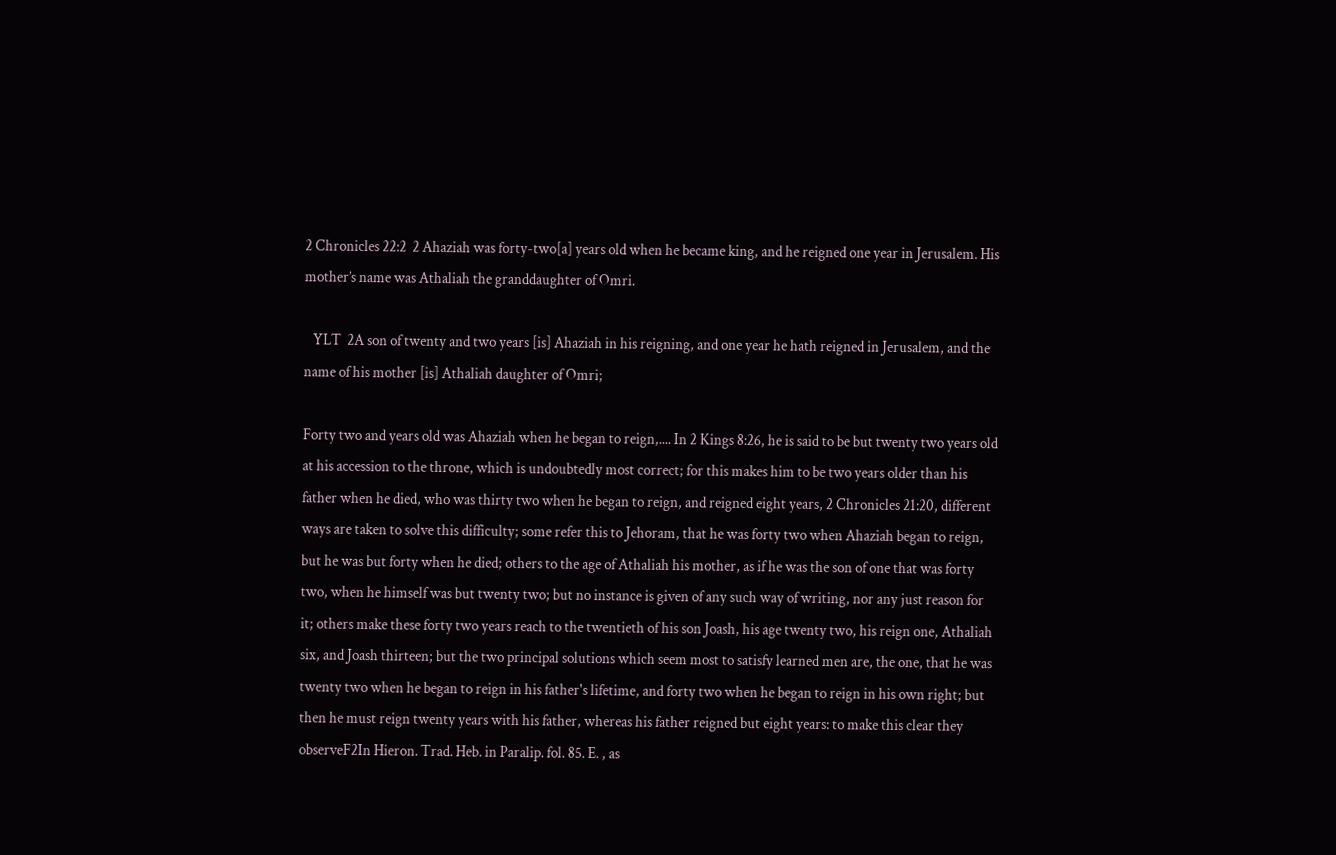2 Chronicles 22:2  2 Ahaziah was forty-two[a] years old when he became king, and he reigned one year in Jerusalem. His mother’s name was Athaliah the granddaughter of Omri.

   YLT  2A son of twenty and two years [is] Ahaziah in his reigning, and one year he hath reigned in Jerusalem, and the name of his mother [is] Athaliah daughter of Omri;

Forty two and years old was Ahaziah when he began to reign,.... In 2 Kings 8:26, he is said to be but twenty two years old at his accession to the throne, which is undoubtedly most correct; for this makes him to be two years older than his father when he died, who was thirty two when he began to reign, and reigned eight years, 2 Chronicles 21:20, different ways are taken to solve this difficulty; some refer this to Jehoram, that he was forty two when Ahaziah began to reign, but he was but forty when he died; others to the age of Athaliah his mother, as if he was the son of one that was forty two, when he himself was but twenty two; but no instance is given of any such way of writing, nor any just reason for it; others make these forty two years reach to the twentieth of his son Joash, his age twenty two, his reign one, Athaliah six, and Joash thirteen; but the two principal solutions which seem most to satisfy learned men are, the one, that he was twenty two when he began to reign in his father's lifetime, and forty two when he began to reign in his own right; but then he must reign twenty years with his father, whereas his father reigned but eight years: to make this clear they observeF2In Hieron. Trad. Heb. in Paralip. fol. 85. E. , as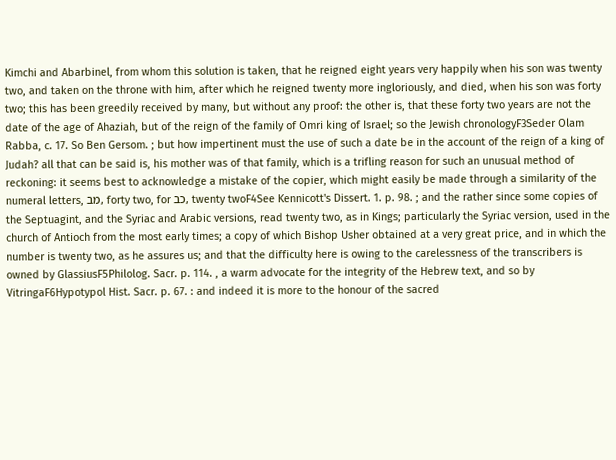Kimchi and Abarbinel, from whom this solution is taken, that he reigned eight years very happily when his son was twenty two, and taken on the throne with him, after which he reigned twenty more ingloriously, and died, when his son was forty two; this has been greedily received by many, but without any proof: the other is, that these forty two years are not the date of the age of Ahaziah, but of the reign of the family of Omri king of Israel; so the Jewish chronologyF3Seder Olam Rabba, c. 17. So Ben Gersom. ; but how impertinent must the use of such a date be in the account of the reign of a king of Judah? all that can be said is, his mother was of that family, which is a trifling reason for such an unusual method of reckoning: it seems best to acknowledge a mistake of the copier, which might easily be made through a similarity of the numeral letters, מב, forty two, for כב, twenty twoF4See Kennicott's Dissert. 1. p. 98. ; and the rather since some copies of the Septuagint, and the Syriac and Arabic versions, read twenty two, as in Kings; particularly the Syriac version, used in the church of Antioch from the most early times; a copy of which Bishop Usher obtained at a very great price, and in which the number is twenty two, as he assures us; and that the difficulty here is owing to the carelessness of the transcribers is owned by GlassiusF5Philolog. Sacr. p. 114. , a warm advocate for the integrity of the Hebrew text, and so by VitringaF6Hypotypol Hist. Sacr. p. 67. : and indeed it is more to the honour of the sacred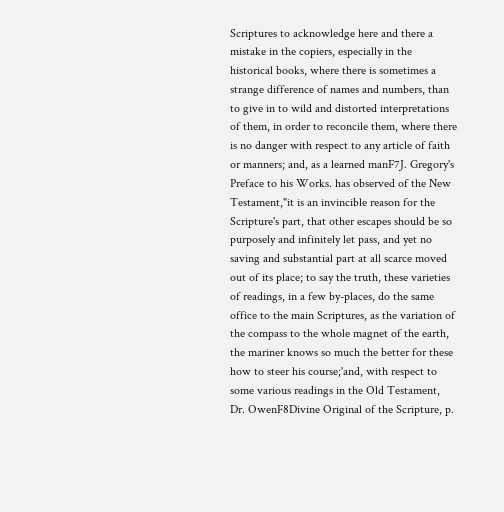Scriptures to acknowledge here and there a mistake in the copiers, especially in the historical books, where there is sometimes a strange difference of names and numbers, than to give in to wild and distorted interpretations of them, in order to reconcile them, where there is no danger with respect to any article of faith or manners; and, as a learned manF7J. Gregory's Preface to his Works. has observed of the New Testament,"it is an invincible reason for the Scripture's part, that other escapes should be so purposely and infinitely let pass, and yet no saving and substantial part at all scarce moved out of its place; to say the truth, these varieties of readings, in a few by-places, do the same office to the main Scriptures, as the variation of the compass to the whole magnet of the earth, the mariner knows so much the better for these how to steer his course;'and, with respect to some various readings in the Old Testament, Dr. OwenF8Divine Original of the Scripture, p.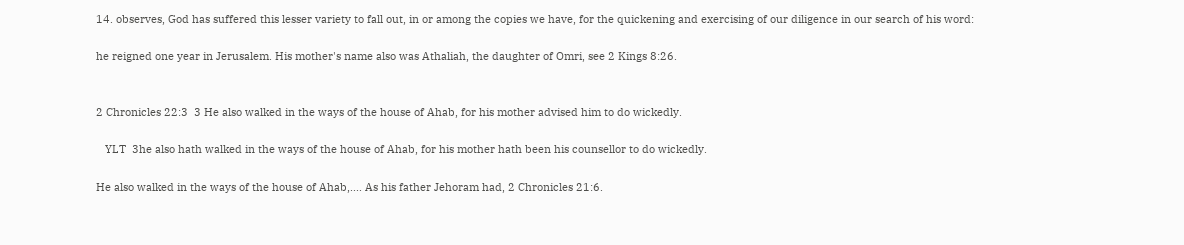14. observes, God has suffered this lesser variety to fall out, in or among the copies we have, for the quickening and exercising of our diligence in our search of his word:

he reigned one year in Jerusalem. His mother's name also was Athaliah, the daughter of Omri, see 2 Kings 8:26.


2 Chronicles 22:3  3 He also walked in the ways of the house of Ahab, for his mother advised him to do wickedly.

   YLT  3he also hath walked in the ways of the house of Ahab, for his mother hath been his counsellor to do wickedly.

He also walked in the ways of the house of Ahab,.... As his father Jehoram had, 2 Chronicles 21:6.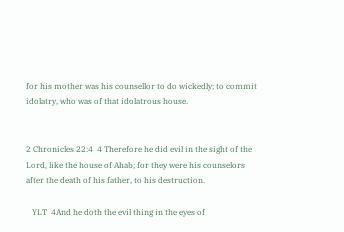for his mother was his counsellor to do wickedly; to commit idolatry, who was of that idolatrous house.


2 Chronicles 22:4  4 Therefore he did evil in the sight of the Lord, like the house of Ahab; for they were his counselors after the death of his father, to his destruction.

   YLT  4And he doth the evil thing in the eyes of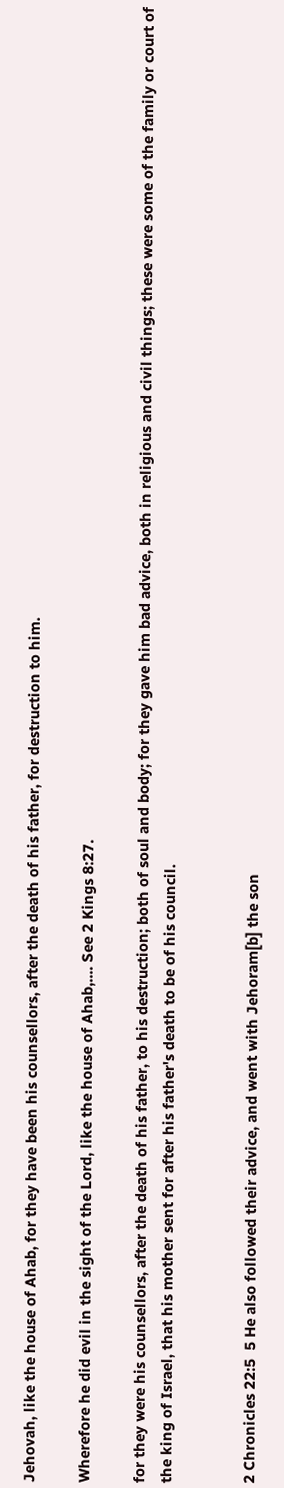Jehovah, like the house of Ahab, for they have been his counsellors, after the death of his father, for destruction to him.

Wherefore he did evil in the sight of the Lord, like the house of Ahab,.... See 2 Kings 8:27.

for they were his counsellors, after the death of his father, to his destruction; both of soul and body; for they gave him bad advice, both in religious and civil things; these were some of the family or court of the king of Israel, that his mother sent for after his father's death to be of his council.


2 Chronicles 22:5  5 He also followed their advice, and went with Jehoram[b] the son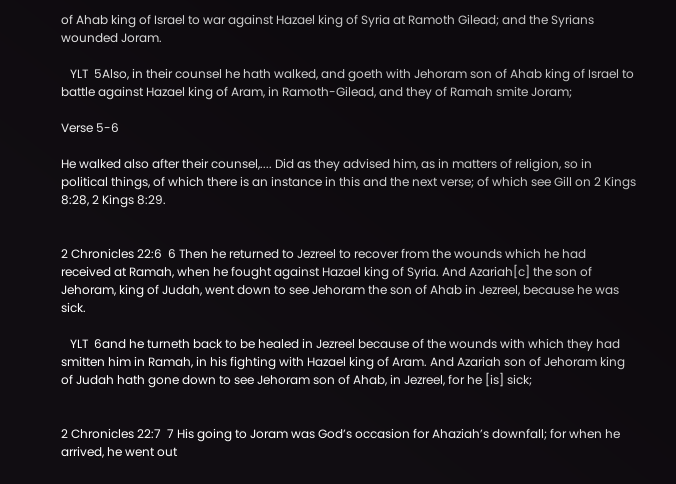of Ahab king of Israel to war against Hazael king of Syria at Ramoth Gilead; and the Syrians wounded Joram.

   YLT  5Also, in their counsel he hath walked, and goeth with Jehoram son of Ahab king of Israel to battle against Hazael king of Aram, in Ramoth-Gilead, and they of Ramah smite Joram;

Verse 5-6

He walked also after their counsel,.... Did as they advised him, as in matters of religion, so in political things, of which there is an instance in this and the next verse; of which see Gill on 2 Kings 8:28, 2 Kings 8:29.


2 Chronicles 22:6  6 Then he returned to Jezreel to recover from the wounds which he had received at Ramah, when he fought against Hazael king of Syria. And Azariah[c] the son of Jehoram, king of Judah, went down to see Jehoram the son of Ahab in Jezreel, because he was sick.

   YLT  6and he turneth back to be healed in Jezreel because of the wounds with which they had smitten him in Ramah, in his fighting with Hazael king of Aram. And Azariah son of Jehoram king of Judah hath gone down to see Jehoram son of Ahab, in Jezreel, for he [is] sick;


2 Chronicles 22:7  7 His going to Joram was God’s occasion for Ahaziah’s downfall; for when he arrived, he went out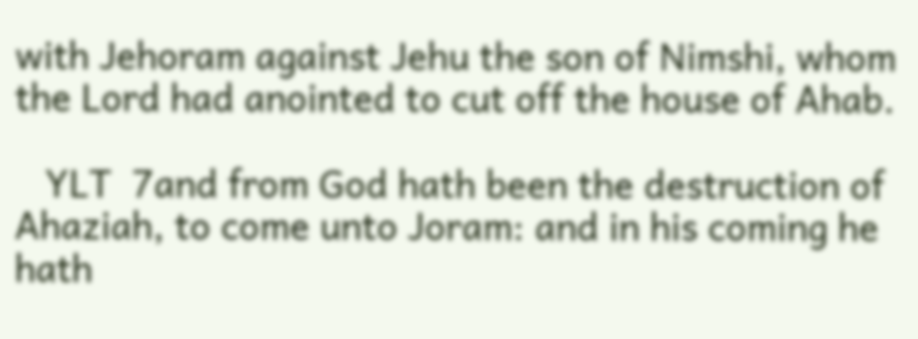with Jehoram against Jehu the son of Nimshi, whom the Lord had anointed to cut off the house of Ahab.

   YLT  7and from God hath been the destruction of Ahaziah, to come unto Joram: and in his coming he hath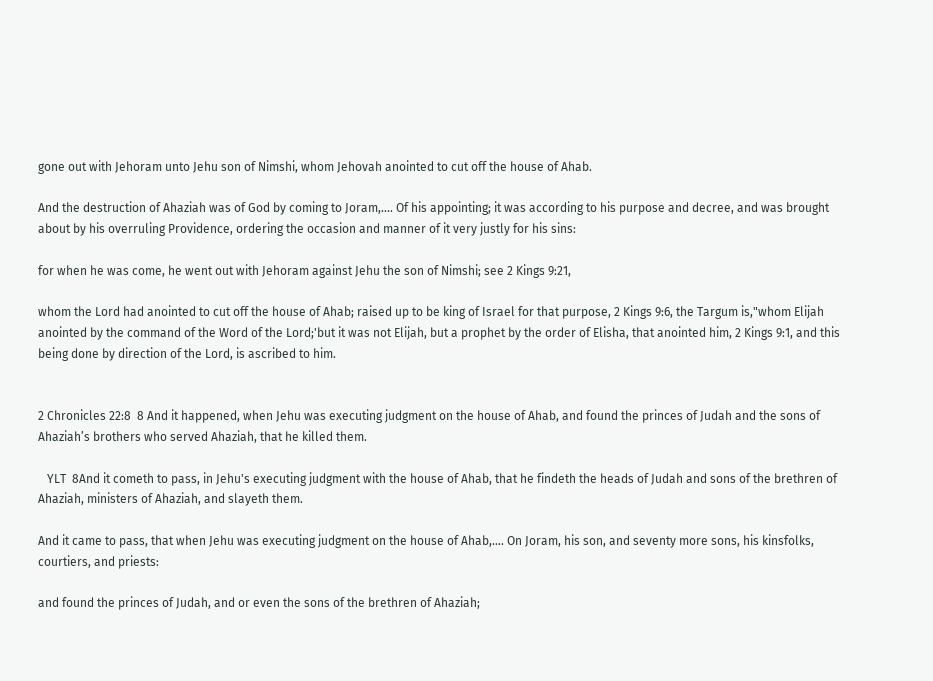gone out with Jehoram unto Jehu son of Nimshi, whom Jehovah anointed to cut off the house of Ahab.

And the destruction of Ahaziah was of God by coming to Joram,.... Of his appointing; it was according to his purpose and decree, and was brought about by his overruling Providence, ordering the occasion and manner of it very justly for his sins:

for when he was come, he went out with Jehoram against Jehu the son of Nimshi; see 2 Kings 9:21,

whom the Lord had anointed to cut off the house of Ahab; raised up to be king of Israel for that purpose, 2 Kings 9:6, the Targum is,"whom Elijah anointed by the command of the Word of the Lord;'but it was not Elijah, but a prophet by the order of Elisha, that anointed him, 2 Kings 9:1, and this being done by direction of the Lord, is ascribed to him.


2 Chronicles 22:8  8 And it happened, when Jehu was executing judgment on the house of Ahab, and found the princes of Judah and the sons of Ahaziah’s brothers who served Ahaziah, that he killed them.

   YLT  8And it cometh to pass, in Jehu's executing judgment with the house of Ahab, that he findeth the heads of Judah and sons of the brethren of Ahaziah, ministers of Ahaziah, and slayeth them.

And it came to pass, that when Jehu was executing judgment on the house of Ahab,.... On Joram, his son, and seventy more sons, his kinsfolks, courtiers, and priests:

and found the princes of Judah, and or even the sons of the brethren of Ahaziah;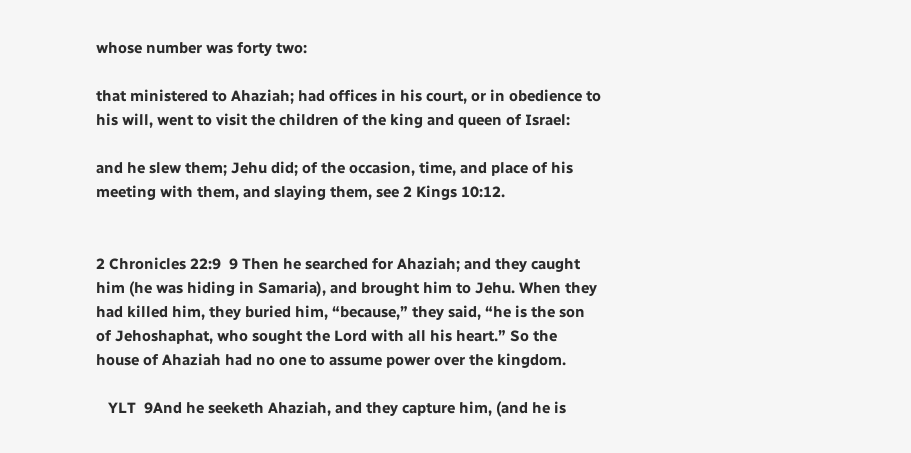whose number was forty two:

that ministered to Ahaziah; had offices in his court, or in obedience to his will, went to visit the children of the king and queen of Israel:

and he slew them; Jehu did; of the occasion, time, and place of his meeting with them, and slaying them, see 2 Kings 10:12.


2 Chronicles 22:9  9 Then he searched for Ahaziah; and they caught him (he was hiding in Samaria), and brought him to Jehu. When they had killed him, they buried him, “because,” they said, “he is the son of Jehoshaphat, who sought the Lord with all his heart.” So the house of Ahaziah had no one to assume power over the kingdom.

   YLT  9And he seeketh Ahaziah, and they capture him, (and he is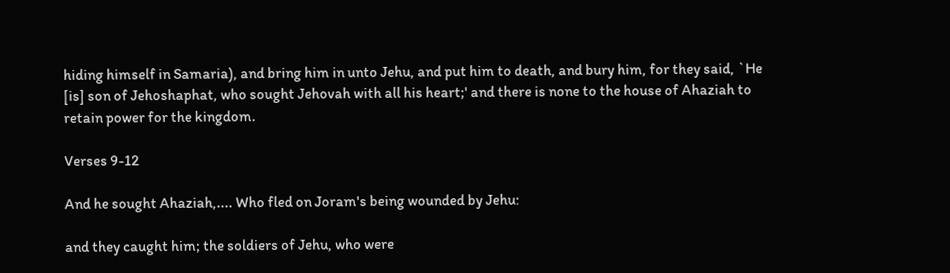hiding himself in Samaria), and bring him in unto Jehu, and put him to death, and bury him, for they said, `He [is] son of Jehoshaphat, who sought Jehovah with all his heart;' and there is none to the house of Ahaziah to retain power for the kingdom.

Verses 9-12

And he sought Ahaziah,.... Who fled on Joram's being wounded by Jehu:

and they caught him; the soldiers of Jehu, who were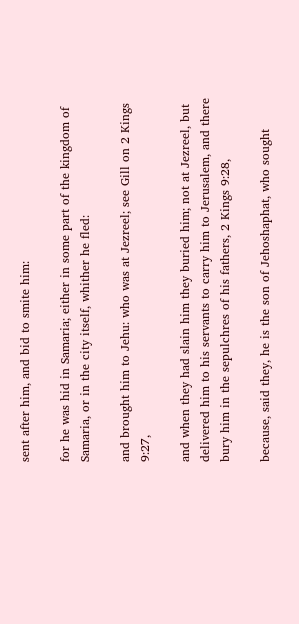sent after him, and bid to smite him:

for he was hid in Samaria; either in some part of the kingdom of Samaria, or in the city itself, whither he fled:

and brought him to Jehu: who was at Jezreel; see Gill on 2 Kings 9:27,

and when they had slain him they buried him; not at Jezreel, but delivered him to his servants to carry him to Jerusalem, and there bury him in the sepulchres of his fathers, 2 Kings 9:28,

because, said they, he is the son of Jehoshaphat, who sought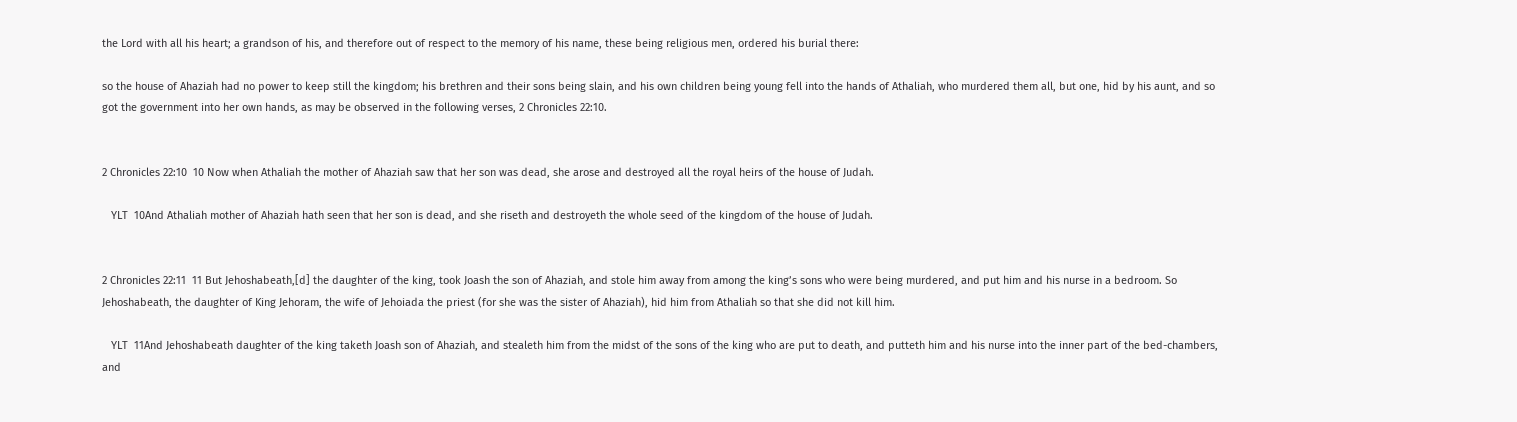the Lord with all his heart; a grandson of his, and therefore out of respect to the memory of his name, these being religious men, ordered his burial there:

so the house of Ahaziah had no power to keep still the kingdom; his brethren and their sons being slain, and his own children being young fell into the hands of Athaliah, who murdered them all, but one, hid by his aunt, and so got the government into her own hands, as may be observed in the following verses, 2 Chronicles 22:10.


2 Chronicles 22:10  10 Now when Athaliah the mother of Ahaziah saw that her son was dead, she arose and destroyed all the royal heirs of the house of Judah.

   YLT  10And Athaliah mother of Ahaziah hath seen that her son is dead, and she riseth and destroyeth the whole seed of the kingdom of the house of Judah.


2 Chronicles 22:11  11 But Jehoshabeath,[d] the daughter of the king, took Joash the son of Ahaziah, and stole him away from among the king’s sons who were being murdered, and put him and his nurse in a bedroom. So Jehoshabeath, the daughter of King Jehoram, the wife of Jehoiada the priest (for she was the sister of Ahaziah), hid him from Athaliah so that she did not kill him.

   YLT  11And Jehoshabeath daughter of the king taketh Joash son of Ahaziah, and stealeth him from the midst of the sons of the king who are put to death, and putteth him and his nurse into the inner part of the bed-chambers, and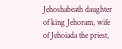Jehoshabeath daughter of king Jehoram, wife of Jehoiada the priest,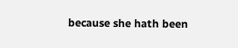because she hath been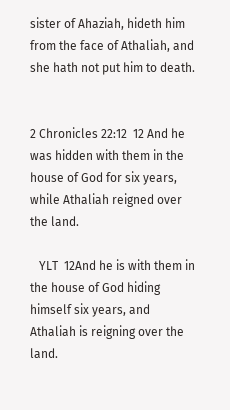sister of Ahaziah, hideth him from the face of Athaliah, and she hath not put him to death.


2 Chronicles 22:12  12 And he was hidden with them in the house of God for six years, while Athaliah reigned over the land.

   YLT  12And he is with them in the house of God hiding himself six years, and Athaliah is reigning over the land.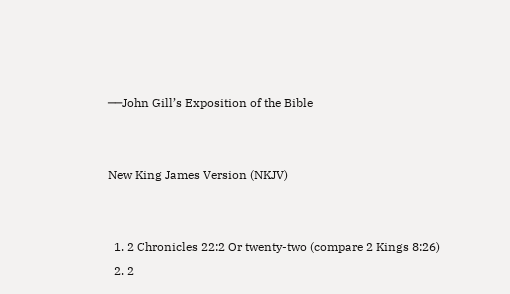──John Gill’s Exposition of the Bible


New King James Version (NKJV)


  1. 2 Chronicles 22:2 Or twenty-two (compare 2 Kings 8:26)
  2. 2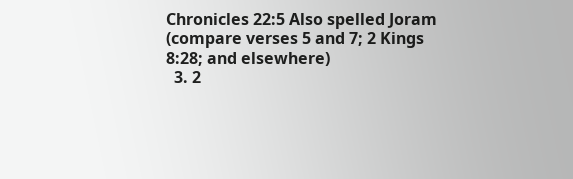Chronicles 22:5 Also spelled Joram (compare verses 5 and 7; 2 Kings 8:28; and elsewhere)
  3. 2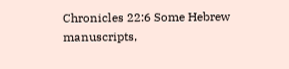Chronicles 22:6 Some Hebrew manuscripts,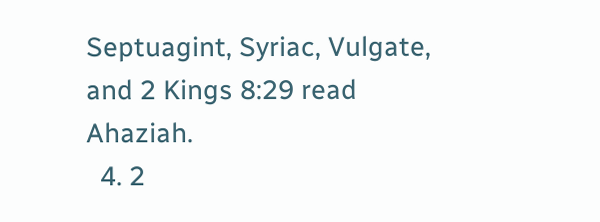Septuagint, Syriac, Vulgate, and 2 Kings 8:29 read Ahaziah.
  4. 2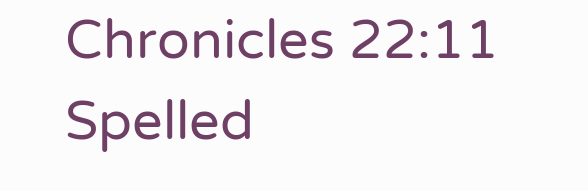Chronicles 22:11 Spelled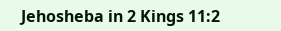Jehosheba in 2 Kings 11:2